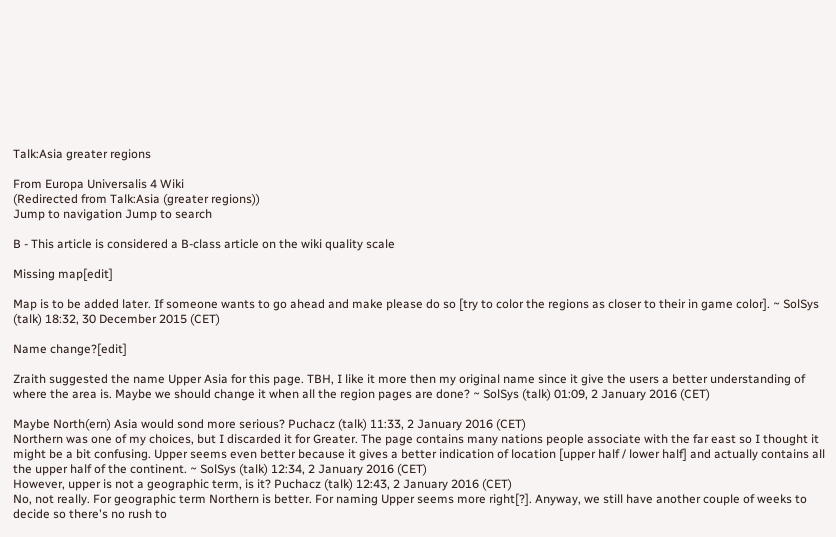Talk:Asia greater regions

From Europa Universalis 4 Wiki
(Redirected from Talk:Asia (greater regions))
Jump to navigation Jump to search

B - This article is considered a B-class article on the wiki quality scale

Missing map[edit]

Map is to be added later. If someone wants to go ahead and make please do so [try to color the regions as closer to their in game color]. ~ SolSys (talk) 18:32, 30 December 2015 (CET)

Name change?[edit]

Zraith suggested the name Upper Asia for this page. TBH, I like it more then my original name since it give the users a better understanding of where the area is. Maybe we should change it when all the region pages are done? ~ SolSys (talk) 01:09, 2 January 2016 (CET)

Maybe North(ern) Asia would sond more serious? Puchacz (talk) 11:33, 2 January 2016 (CET)
Northern was one of my choices, but I discarded it for Greater. The page contains many nations people associate with the far east so I thought it might be a bit confusing. Upper seems even better because it gives a better indication of location [upper half / lower half] and actually contains all the upper half of the continent. ~ SolSys (talk) 12:34, 2 January 2016 (CET)
However, upper is not a geographic term, is it? Puchacz (talk) 12:43, 2 January 2016 (CET)
No, not really. For geographic term Northern is better. For naming Upper seems more right[?]. Anyway, we still have another couple of weeks to decide so there's no rush to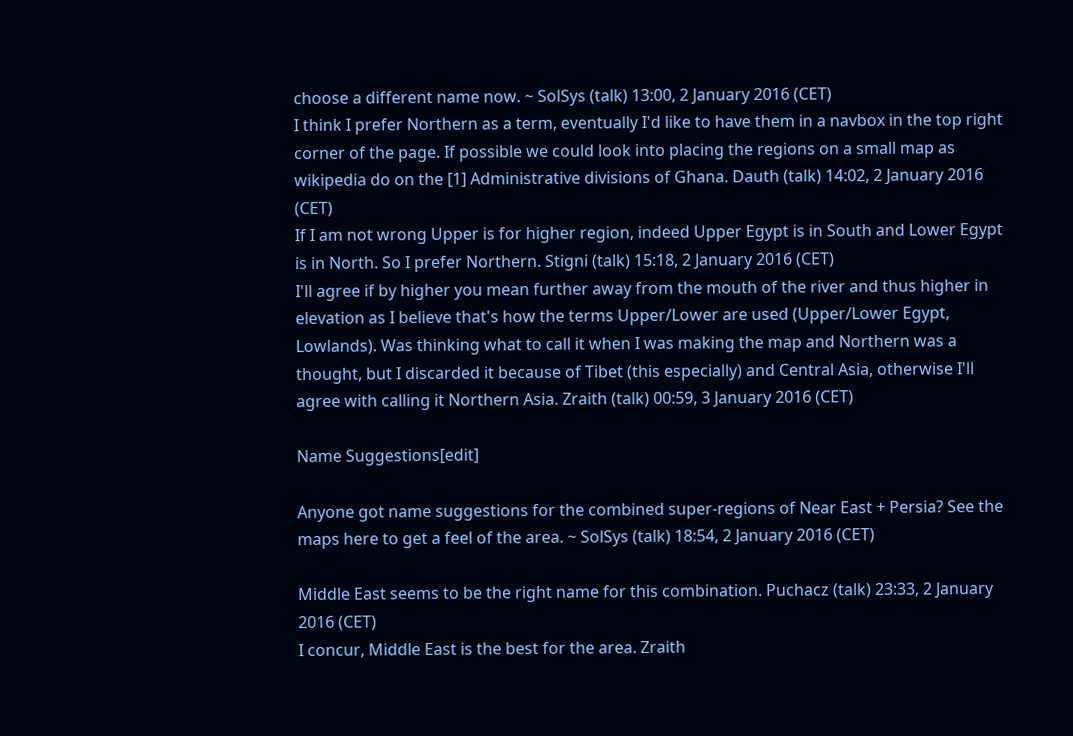choose a different name now. ~ SolSys (talk) 13:00, 2 January 2016 (CET)
I think I prefer Northern as a term, eventually I'd like to have them in a navbox in the top right corner of the page. If possible we could look into placing the regions on a small map as wikipedia do on the [1] Administrative divisions of Ghana. Dauth (talk) 14:02, 2 January 2016 (CET)
If I am not wrong Upper is for higher region, indeed Upper Egypt is in South and Lower Egypt is in North. So I prefer Northern. Stigni (talk) 15:18, 2 January 2016 (CET)
I'll agree if by higher you mean further away from the mouth of the river and thus higher in elevation as I believe that's how the terms Upper/Lower are used (Upper/Lower Egypt, Lowlands). Was thinking what to call it when I was making the map and Northern was a thought, but I discarded it because of Tibet (this especially) and Central Asia, otherwise I'll agree with calling it Northern Asia. Zraith (talk) 00:59, 3 January 2016 (CET)

Name Suggestions[edit]

Anyone got name suggestions for the combined super-regions of Near East + Persia? See the maps here to get a feel of the area. ~ SolSys (talk) 18:54, 2 January 2016 (CET)

Middle East seems to be the right name for this combination. Puchacz (talk) 23:33, 2 January 2016 (CET)
I concur, Middle East is the best for the area. Zraith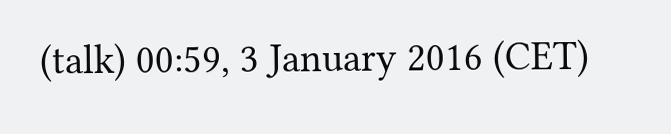(talk) 00:59, 3 January 2016 (CET)